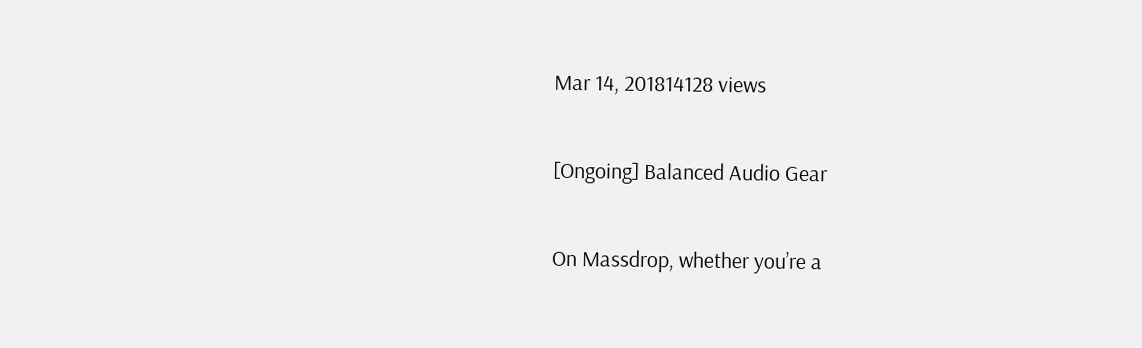Mar 14, 201814128 views

[Ongoing] Balanced Audio Gear

On Massdrop, whether you’re a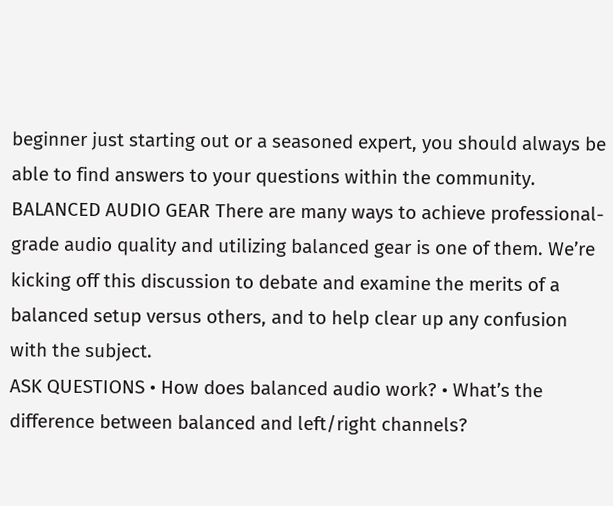beginner just starting out or a seasoned expert, you should always be able to find answers to your questions within the community.
BALANCED AUDIO GEAR There are many ways to achieve professional-grade audio quality and utilizing balanced gear is one of them. We’re kicking off this discussion to debate and examine the merits of a balanced setup versus others, and to help clear up any confusion with the subject.
ASK QUESTIONS • How does balanced audio work? • What’s the difference between balanced and left/right channels?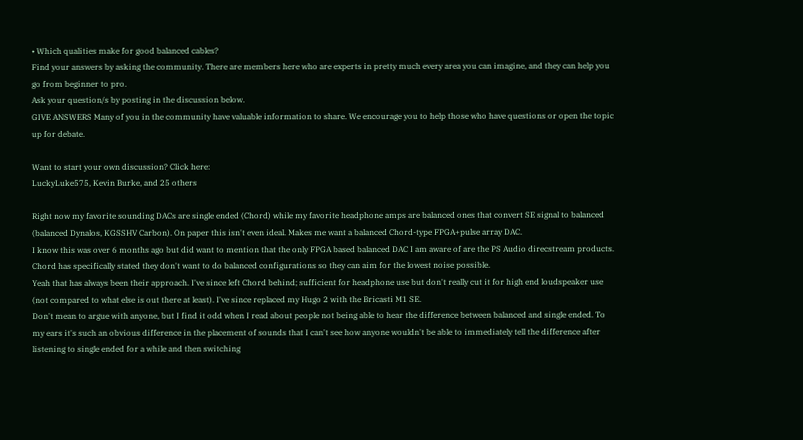• Which qualities make for good balanced cables?
Find your answers by asking the community. There are members here who are experts in pretty much every area you can imagine, and they can help you go from beginner to pro.
Ask your question/s by posting in the discussion below.
GIVE ANSWERS Many of you in the community have valuable information to share. We encourage you to help those who have questions or open the topic up for debate.

Want to start your own discussion? Click here:
LuckyLuke575, Kevin Burke, and 25 others

Right now my favorite sounding DACs are single ended (Chord) while my favorite headphone amps are balanced ones that convert SE signal to balanced (balanced Dynalos, KGSSHV Carbon). On paper this isn't even ideal. Makes me want a balanced Chord-type FPGA+pulse array DAC.
I know this was over 6 months ago but did want to mention that the only FPGA based balanced DAC I am aware of are the PS Audio direcstream products. Chord has specifically stated they don't want to do balanced configurations so they can aim for the lowest noise possible.
Yeah that has always been their approach. I've since left Chord behind; sufficient for headphone use but don't really cut it for high end loudspeaker use (not compared to what else is out there at least). I've since replaced my Hugo 2 with the Bricasti M1 SE.
Don't mean to argue with anyone, but I find it odd when I read about people not being able to hear the difference between balanced and single ended. To my ears it's such an obvious difference in the placement of sounds that I can't see how anyone wouldn't be able to immediately tell the difference after listening to single ended for a while and then switching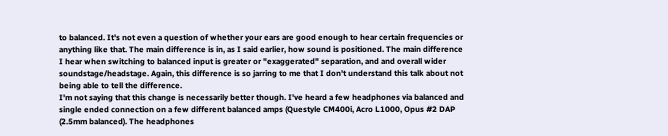to balanced. It's not even a question of whether your ears are good enough to hear certain frequencies or anything like that. The main difference is in, as I said earlier, how sound is positioned. The main difference I hear when switching to balanced input is greater or "exaggerated" separation, and and overall wider soundstage/headstage. Again, this difference is so jarring to me that I don't understand this talk about not being able to tell the difference.
I'm not saying that this change is necessarily better though. I've heard a few headphones via balanced and single ended connection on a few different balanced amps (Questyle CM400i, Acro L1000, Opus #2 DAP (2.5mm balanced). The headphones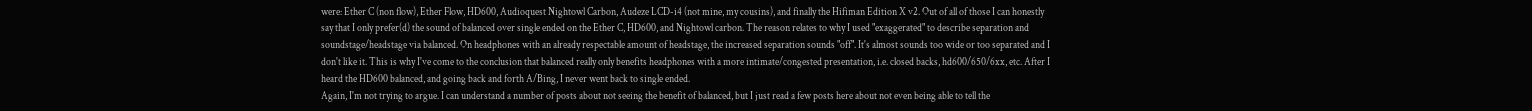were: Ether C (non flow), Ether Flow, HD600, Audioquest Nightowl Carbon, Audeze LCD-i4 (not mine, my cousins), and finally the Hifiman Edition X v2. Out of all of those I can honestly say that I only prefer(d) the sound of balanced over single ended on the Ether C, HD600, and Nightowl carbon. The reason relates to why I used "exaggerated" to describe separation and soundstage/headstage via balanced. On headphones with an already respectable amount of headstage, the increased separation sounds "off". It's almost sounds too wide or too separated and I don't like it. This is why I've come to the conclusion that balanced really only benefits headphones with a more intimate/congested presentation, i.e. closed backs, hd600/650/6xx, etc. After I heard the HD600 balanced, and going back and forth A/Bing, I never went back to single ended.
Again, I'm not trying to argue. I can understand a number of posts about not seeing the benefit of balanced, but I just read a few posts here about not even being able to tell the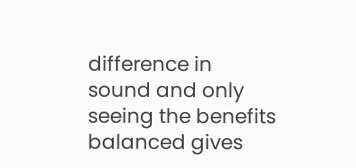difference in sound and only seeing the benefits balanced gives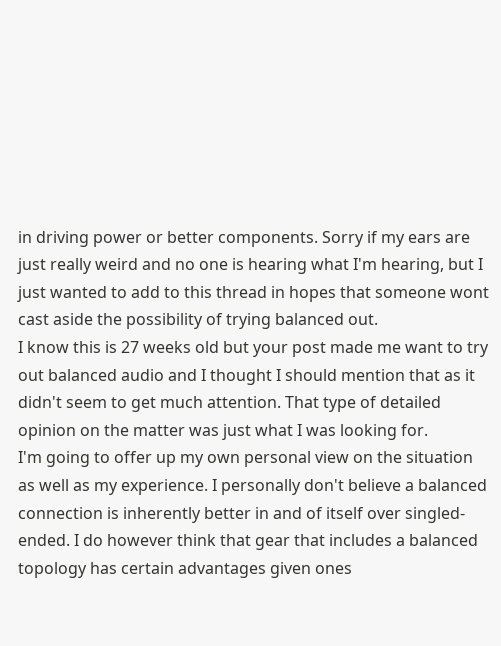in driving power or better components. Sorry if my ears are just really weird and no one is hearing what I'm hearing, but I just wanted to add to this thread in hopes that someone wont cast aside the possibility of trying balanced out.
I know this is 27 weeks old but your post made me want to try out balanced audio and I thought I should mention that as it didn't seem to get much attention. That type of detailed opinion on the matter was just what I was looking for.
I'm going to offer up my own personal view on the situation as well as my experience. I personally don't believe a balanced connection is inherently better in and of itself over singled-ended. I do however think that gear that includes a balanced topology has certain advantages given ones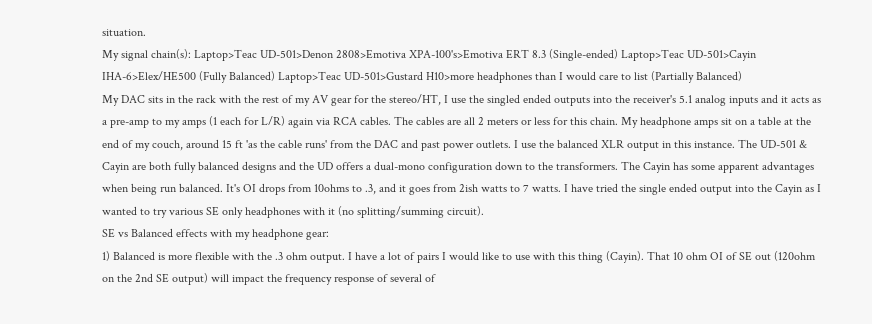situation.
My signal chain(s): Laptop>Teac UD-501>Denon 2808>Emotiva XPA-100's>Emotiva ERT 8.3 (Single-ended) Laptop>Teac UD-501>Cayin IHA-6>Elex/HE500 (Fully Balanced) Laptop>Teac UD-501>Gustard H10>more headphones than I would care to list (Partially Balanced)
My DAC sits in the rack with the rest of my AV gear for the stereo/HT, I use the singled ended outputs into the receiver's 5.1 analog inputs and it acts as a pre-amp to my amps (1 each for L/R) again via RCA cables. The cables are all 2 meters or less for this chain. My headphone amps sit on a table at the end of my couch, around 15 ft 'as the cable runs' from the DAC and past power outlets. I use the balanced XLR output in this instance. The UD-501 & Cayin are both fully balanced designs and the UD offers a dual-mono configuration down to the transformers. The Cayin has some apparent advantages when being run balanced. It's OI drops from 10ohms to .3, and it goes from 2ish watts to 7 watts. I have tried the single ended output into the Cayin as I wanted to try various SE only headphones with it (no splitting/summing circuit).
SE vs Balanced effects with my headphone gear:
1) Balanced is more flexible with the .3 ohm output. I have a lot of pairs I would like to use with this thing (Cayin). That 10 ohm OI of SE out (120ohm on the 2nd SE output) will impact the frequency response of several of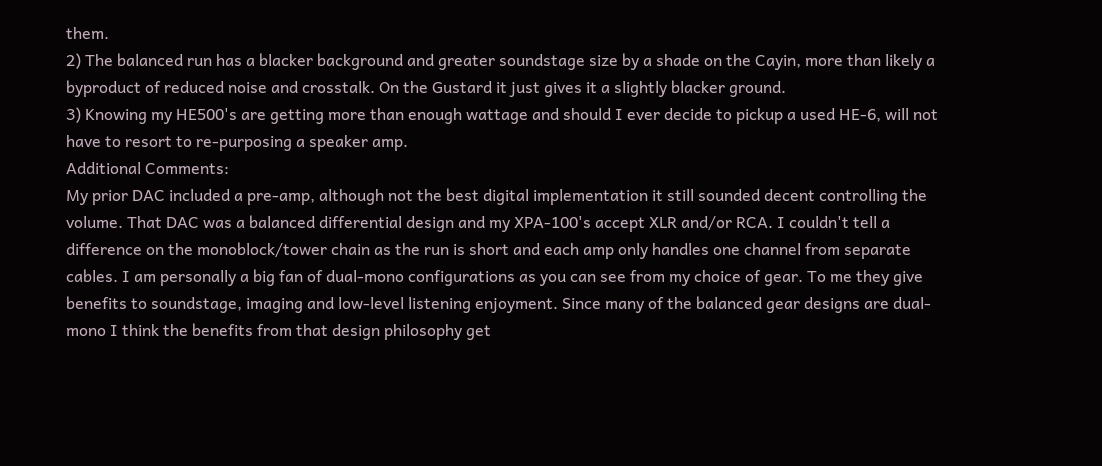them.
2) The balanced run has a blacker background and greater soundstage size by a shade on the Cayin, more than likely a byproduct of reduced noise and crosstalk. On the Gustard it just gives it a slightly blacker ground.
3) Knowing my HE500's are getting more than enough wattage and should I ever decide to pickup a used HE-6, will not have to resort to re-purposing a speaker amp.
Additional Comments:
My prior DAC included a pre-amp, although not the best digital implementation it still sounded decent controlling the volume. That DAC was a balanced differential design and my XPA-100's accept XLR and/or RCA. I couldn't tell a difference on the monoblock/tower chain as the run is short and each amp only handles one channel from separate cables. I am personally a big fan of dual-mono configurations as you can see from my choice of gear. To me they give benefits to soundstage, imaging and low-level listening enjoyment. Since many of the balanced gear designs are dual-mono I think the benefits from that design philosophy get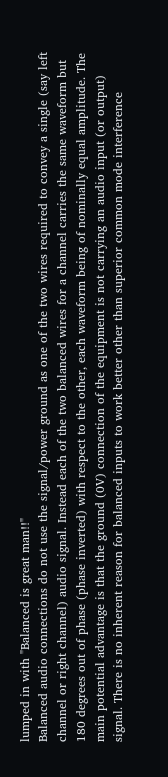lumped in with "Balanced is great man!!"
Balanced audio connections do not use the signal/power ground as one of the two wires required to convey a single (say left channel or right channel) audio signal. Instead each of the two balanced wires for a channel carries the same waveform but 180 degrees out of phase (phase inverted) with respect to the other, each waveform being of nominally equal amplitude. The main potential advantage is that the ground (0V) connection of the equipment is not carrying an audio input (or output) signal. There is no inherent reason for balanced inputs to work better other than superior common mode interference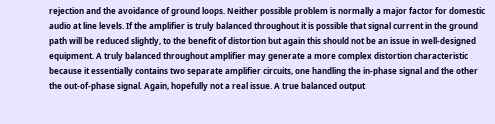rejection and the avoidance of ground loops. Neither possible problem is normally a major factor for domestic audio at line levels. If the amplifier is truly balanced throughout it is possible that signal current in the ground path will be reduced slightly, to the benefit of distortion but again this should not be an issue in well-designed equipment. A truly balanced throughout amplifier may generate a more complex distortion characteristic because it essentially contains two separate amplifier circuits, one handling the in-phase signal and the other the out-of-phase signal. Again, hopefully not a real issue. A true balanced output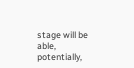stage will be able, potentially,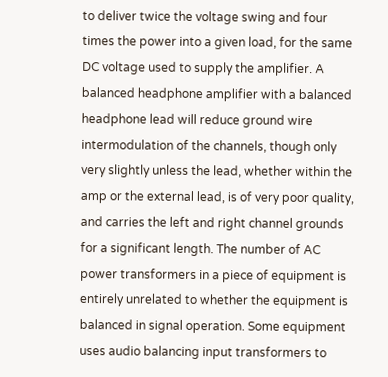to deliver twice the voltage swing and four times the power into a given load, for the same DC voltage used to supply the amplifier. A balanced headphone amplifier with a balanced headphone lead will reduce ground wire intermodulation of the channels, though only very slightly unless the lead, whether within the amp or the external lead, is of very poor quality, and carries the left and right channel grounds for a significant length. The number of AC power transformers in a piece of equipment is entirely unrelated to whether the equipment is balanced in signal operation. Some equipment uses audio balancing input transformers to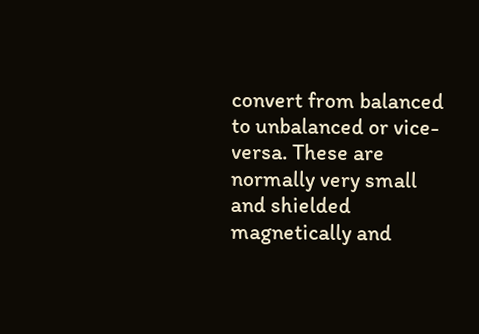convert from balanced to unbalanced or vice-versa. These are normally very small and shielded magnetically and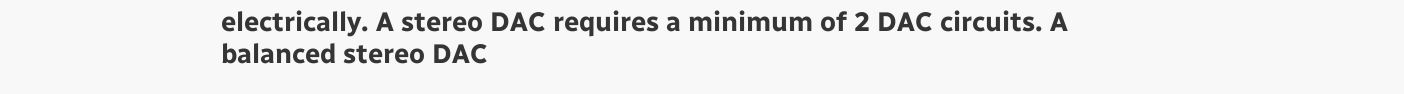electrically. A stereo DAC requires a minimum of 2 DAC circuits. A balanced stereo DAC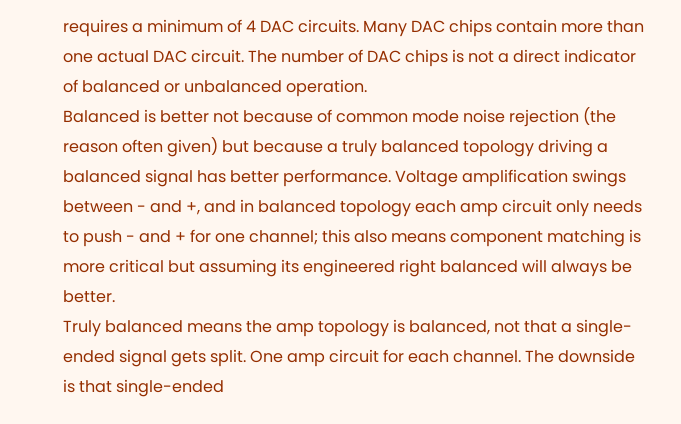requires a minimum of 4 DAC circuits. Many DAC chips contain more than one actual DAC circuit. The number of DAC chips is not a direct indicator of balanced or unbalanced operation.
Balanced is better not because of common mode noise rejection (the reason often given) but because a truly balanced topology driving a balanced signal has better performance. Voltage amplification swings between - and +, and in balanced topology each amp circuit only needs to push - and + for one channel; this also means component matching is more critical but assuming its engineered right balanced will always be better.
Truly balanced means the amp topology is balanced, not that a single-ended signal gets split. One amp circuit for each channel. The downside is that single-ended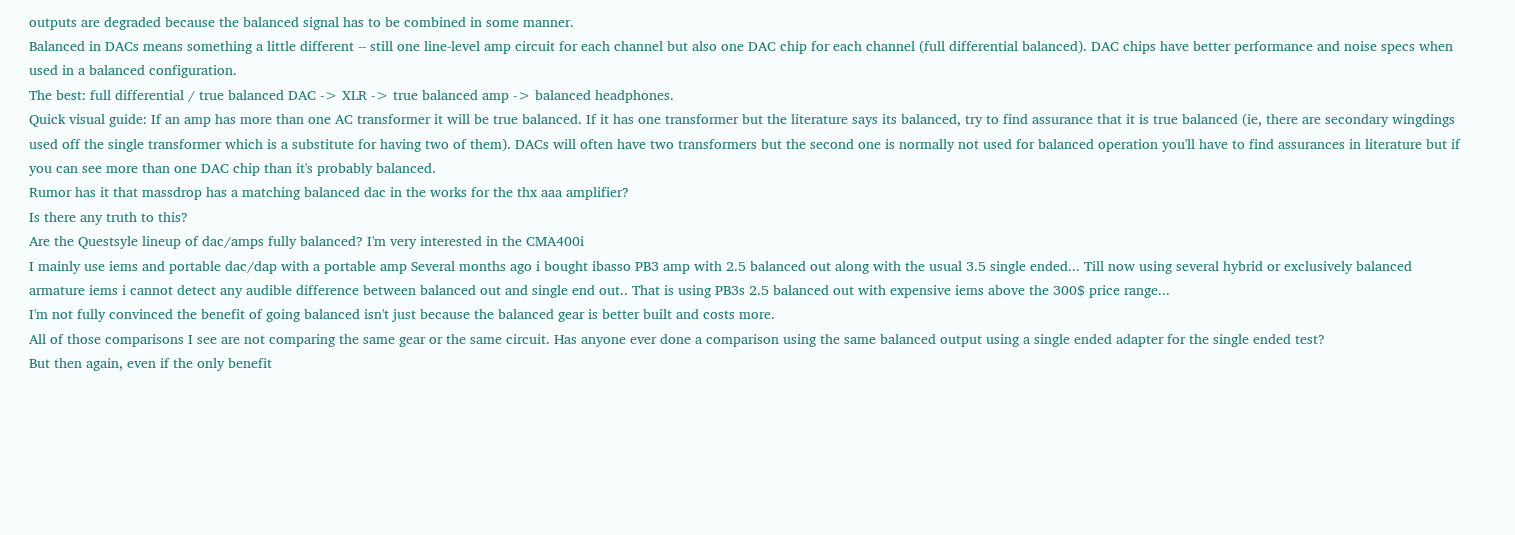outputs are degraded because the balanced signal has to be combined in some manner.
Balanced in DACs means something a little different -- still one line-level amp circuit for each channel but also one DAC chip for each channel (full differential balanced). DAC chips have better performance and noise specs when used in a balanced configuration.
The best: full differential / true balanced DAC -> XLR -> true balanced amp -> balanced headphones.
Quick visual guide: If an amp has more than one AC transformer it will be true balanced. If it has one transformer but the literature says its balanced, try to find assurance that it is true balanced (ie, there are secondary wingdings used off the single transformer which is a substitute for having two of them). DACs will often have two transformers but the second one is normally not used for balanced operation you'll have to find assurances in literature but if you can see more than one DAC chip than it's probably balanced.
Rumor has it that massdrop has a matching balanced dac in the works for the thx aaa amplifier?
Is there any truth to this?
Are the Questsyle lineup of dac/amps fully balanced? I'm very interested in the CMA400i
I mainly use iems and portable dac/dap with a portable amp Several months ago i bought ibasso PB3 amp with 2.5 balanced out along with the usual 3.5 single ended... Till now using several hybrid or exclusively balanced armature iems i cannot detect any audible difference between balanced out and single end out.. That is using PB3s 2.5 balanced out with expensive iems above the 300$ price range...
I'm not fully convinced the benefit of going balanced isn't just because the balanced gear is better built and costs more.
All of those comparisons I see are not comparing the same gear or the same circuit. Has anyone ever done a comparison using the same balanced output using a single ended adapter for the single ended test?
But then again, even if the only benefit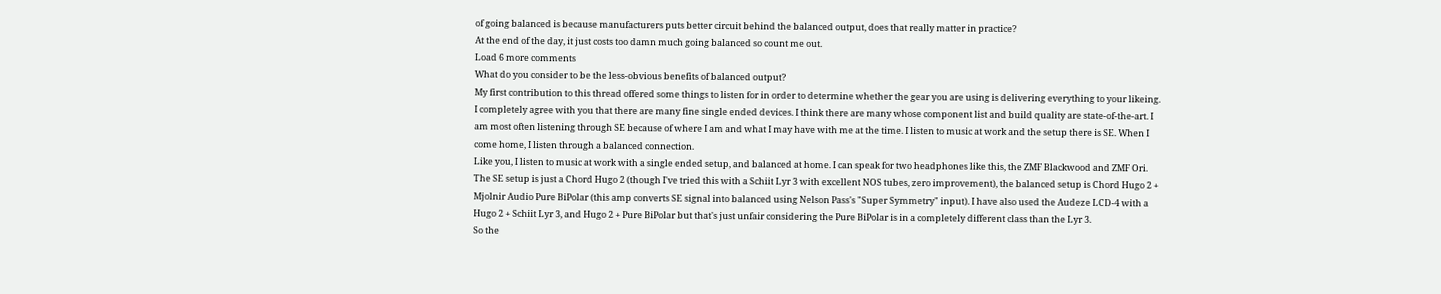of going balanced is because manufacturers puts better circuit behind the balanced output, does that really matter in practice?
At the end of the day, it just costs too damn much going balanced so count me out.
Load 6 more comments
What do you consider to be the less-obvious benefits of balanced output?
My first contribution to this thread offered some things to listen for in order to determine whether the gear you are using is delivering everything to your likeing.
I completely agree with you that there are many fine single ended devices. I think there are many whose component list and build quality are state-of-the-art. I am most often listening through SE because of where I am and what I may have with me at the time. I listen to music at work and the setup there is SE. When I come home, I listen through a balanced connection.
Like you, I listen to music at work with a single ended setup, and balanced at home. I can speak for two headphones like this, the ZMF Blackwood and ZMF Ori.
The SE setup is just a Chord Hugo 2 (though I've tried this with a Schiit Lyr 3 with excellent NOS tubes, zero improvement), the balanced setup is Chord Hugo 2 + Mjolnir Audio Pure BiPolar (this amp converts SE signal into balanced using Nelson Pass's "Super Symmetry" input). I have also used the Audeze LCD-4 with a Hugo 2 + Schiit Lyr 3, and Hugo 2 + Pure BiPolar but that's just unfair considering the Pure BiPolar is in a completely different class than the Lyr 3.
So the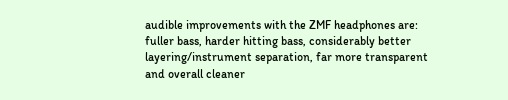audible improvements with the ZMF headphones are: fuller bass, harder hitting bass, considerably better layering/instrument separation, far more transparent and overall cleaner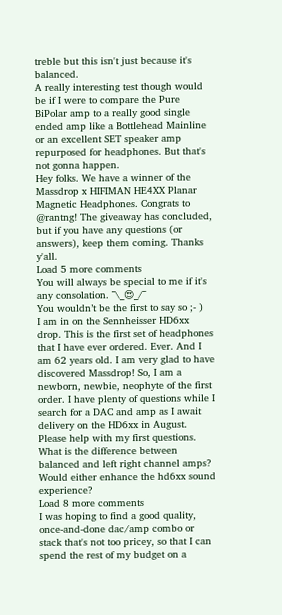treble but this isn't just because it's balanced.
A really interesting test though would be if I were to compare the Pure BiPolar amp to a really good single ended amp like a Bottlehead Mainline or an excellent SET speaker amp repurposed for headphones. But that's not gonna happen.
Hey folks. We have a winner of the Massdrop x HIFIMAN HE4XX Planar Magnetic Headphones. Congrats to @rantng! The giveaway has concluded, but if you have any questions (or answers), keep them coming. Thanks y'all.
Load 5 more comments
You will always be special to me if it's any consolation. ¯\_😍_/¯
You wouldn’t be the first to say so ;- )
I am in on the Sennheisser HD6xx drop. This is the first set of headphones that I have ever ordered. Ever. And I am 62 years old. I am very glad to have discovered Massdrop! So, I am a newborn, newbie, neophyte of the first order. I have plenty of questions while I search for a DAC and amp as I await delivery on the HD6xx in August. Please help with my first questions. What is the difference between balanced and left right channel amps? Would either enhance the hd6xx sound experience?
Load 8 more comments
I was hoping to find a good quality, once-and-done dac/amp combo or stack that's not too pricey, so that I can spend the rest of my budget on a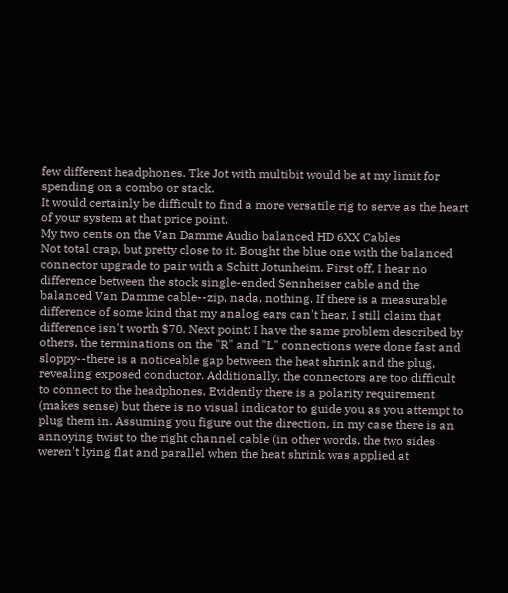few different headphones. Tke Jot with multibit would be at my limit for spending on a combo or stack.
It would certainly be difficult to find a more versatile rig to serve as the heart of your system at that price point.
My two cents on the Van Damme Audio balanced HD 6XX Cables
Not total crap, but pretty close to it. Bought the blue one with the balanced connector upgrade to pair with a Schitt Jotunheim. First off, I hear no difference between the stock single-ended Sennheiser cable and the balanced Van Damme cable--zip, nada, nothing. If there is a measurable difference of some kind that my analog ears can't hear, I still claim that difference isn't worth $70. Next point: I have the same problem described by others, the terminations on the "R" and "L" connections were done fast and sloppy--there is a noticeable gap between the heat shrink and the plug, revealing exposed conductor. Additionally, the connectors are too difficult to connect to the headphones. Evidently there is a polarity requirement (makes sense) but there is no visual indicator to guide you as you attempt to plug them in. Assuming you figure out the direction, in my case there is an annoying twist to the right channel cable (in other words, the two sides weren't lying flat and parallel when the heat shrink was applied at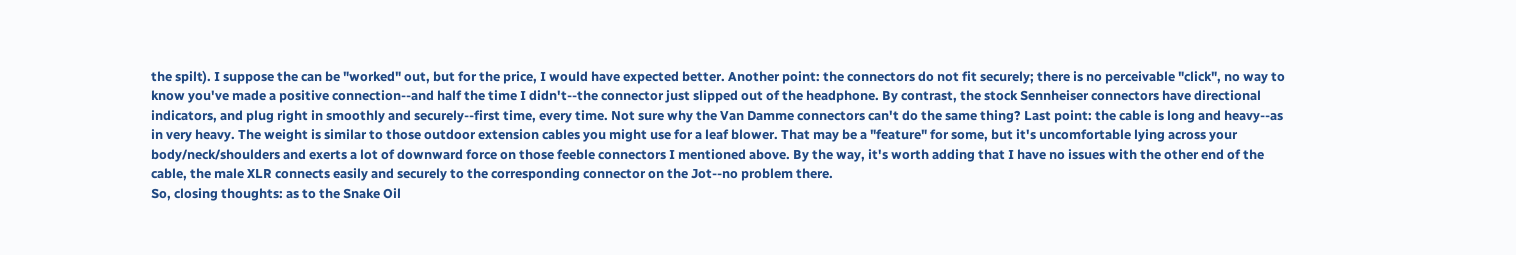the spilt). I suppose the can be "worked" out, but for the price, I would have expected better. Another point: the connectors do not fit securely; there is no perceivable "click", no way to know you've made a positive connection--and half the time I didn't--the connector just slipped out of the headphone. By contrast, the stock Sennheiser connectors have directional indicators, and plug right in smoothly and securely--first time, every time. Not sure why the Van Damme connectors can't do the same thing? Last point: the cable is long and heavy--as in very heavy. The weight is similar to those outdoor extension cables you might use for a leaf blower. That may be a "feature" for some, but it's uncomfortable lying across your body/neck/shoulders and exerts a lot of downward force on those feeble connectors I mentioned above. By the way, it's worth adding that I have no issues with the other end of the cable, the male XLR connects easily and securely to the corresponding connector on the Jot--no problem there.
So, closing thoughts: as to the Snake Oil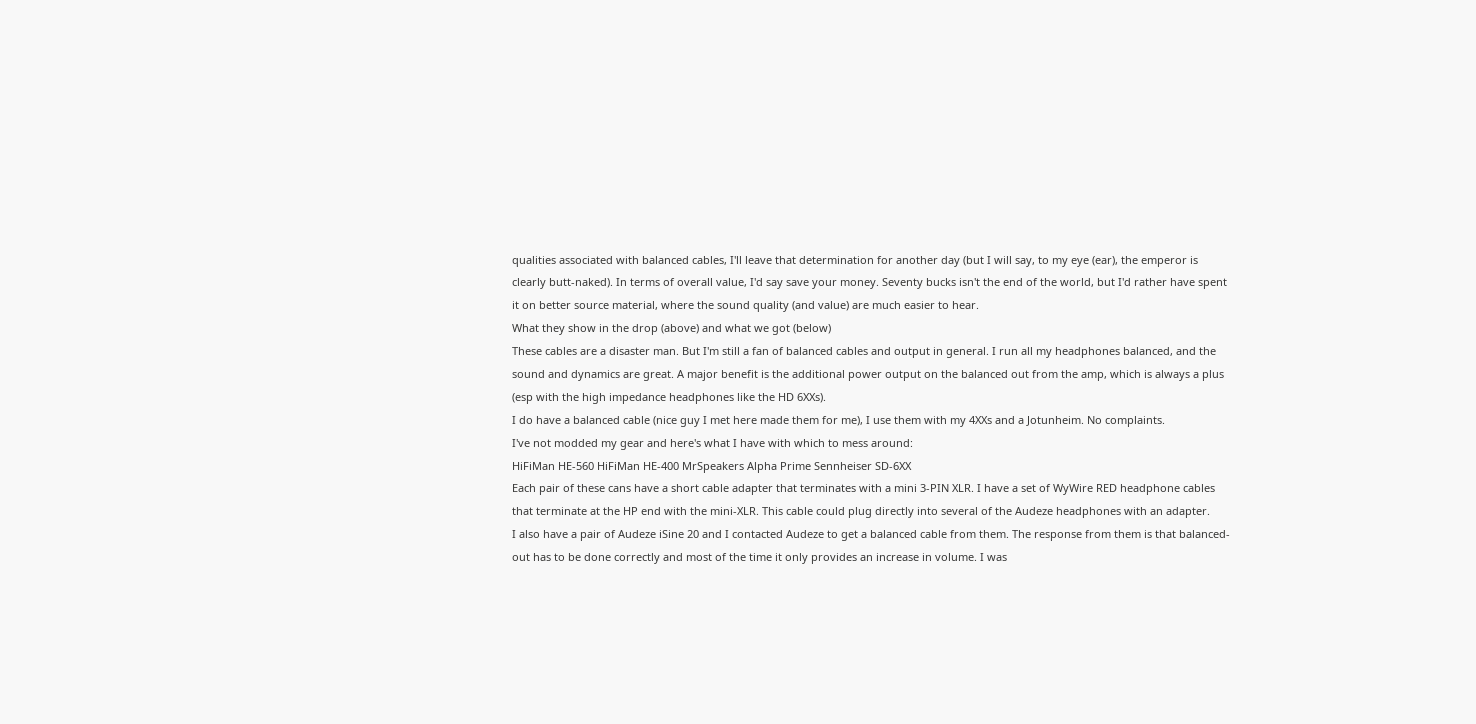qualities associated with balanced cables, I'll leave that determination for another day (but I will say, to my eye (ear), the emperor is clearly butt-naked). In terms of overall value, I'd say save your money. Seventy bucks isn't the end of the world, but I'd rather have spent it on better source material, where the sound quality (and value) are much easier to hear.
What they show in the drop (above) and what we got (below)
These cables are a disaster man. But I'm still a fan of balanced cables and output in general. I run all my headphones balanced, and the sound and dynamics are great. A major benefit is the additional power output on the balanced out from the amp, which is always a plus (esp with the high impedance headphones like the HD 6XXs).
I do have a balanced cable (nice guy I met here made them for me), I use them with my 4XXs and a Jotunheim. No complaints.
I've not modded my gear and here's what I have with which to mess around:
HiFiMan HE-560 HiFiMan HE-400 MrSpeakers Alpha Prime Sennheiser SD-6XX
Each pair of these cans have a short cable adapter that terminates with a mini 3-PIN XLR. I have a set of WyWire RED headphone cables that terminate at the HP end with the mini-XLR. This cable could plug directly into several of the Audeze headphones with an adapter.
I also have a pair of Audeze iSine 20 and I contacted Audeze to get a balanced cable from them. The response from them is that balanced-out has to be done correctly and most of the time it only provides an increase in volume. I was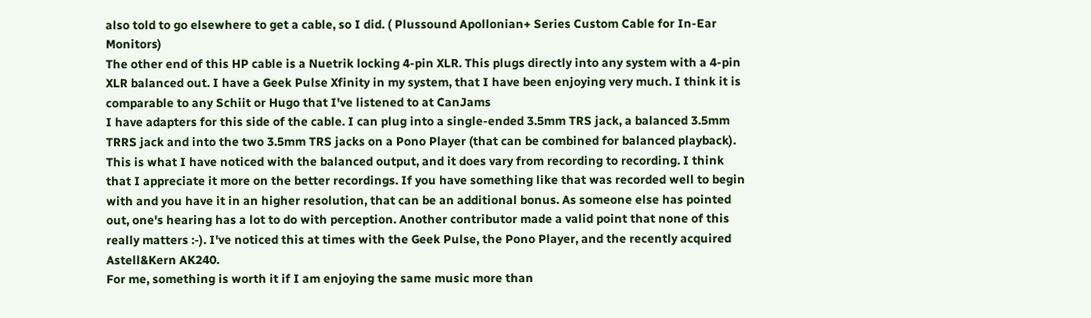also told to go elsewhere to get a cable, so I did. ( Plussound Apollonian+ Series Custom Cable for In-Ear Monitors)
The other end of this HP cable is a Nuetrik locking 4-pin XLR. This plugs directly into any system with a 4-pin XLR balanced out. I have a Geek Pulse Xfinity in my system, that I have been enjoying very much. I think it is comparable to any Schiit or Hugo that I've listened to at CanJams
I have adapters for this side of the cable. I can plug into a single-ended 3.5mm TRS jack, a balanced 3.5mm TRRS jack and into the two 3.5mm TRS jacks on a Pono Player (that can be combined for balanced playback).
This is what I have noticed with the balanced output, and it does vary from recording to recording. I think that I appreciate it more on the better recordings. If you have something like that was recorded well to begin with and you have it in an higher resolution, that can be an additional bonus. As someone else has pointed out, one's hearing has a lot to do with perception. Another contributor made a valid point that none of this really matters :-). I've noticed this at times with the Geek Pulse, the Pono Player, and the recently acquired Astell&Kern AK240.
For me, something is worth it if I am enjoying the same music more than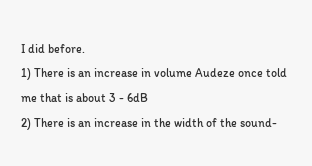I did before.
1) There is an increase in volume Audeze once told me that is about 3 - 6dB
2) There is an increase in the width of the sound-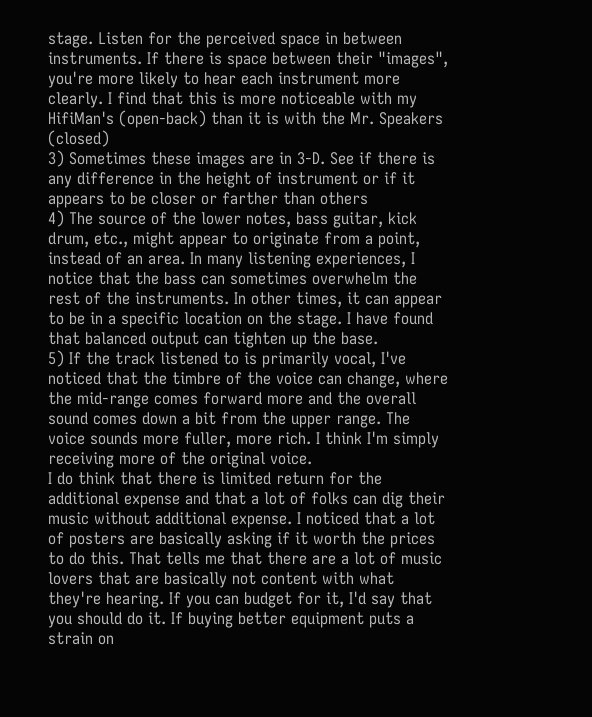stage. Listen for the perceived space in between instruments. If there is space between their "images", you're more likely to hear each instrument more clearly. I find that this is more noticeable with my HifiMan's (open-back) than it is with the Mr. Speakers (closed)
3) Sometimes these images are in 3-D. See if there is any difference in the height of instrument or if it appears to be closer or farther than others
4) The source of the lower notes, bass guitar, kick drum, etc., might appear to originate from a point, instead of an area. In many listening experiences, I notice that the bass can sometimes overwhelm the rest of the instruments. In other times, it can appear to be in a specific location on the stage. I have found that balanced output can tighten up the base.
5) If the track listened to is primarily vocal, I've noticed that the timbre of the voice can change, where the mid-range comes forward more and the overall sound comes down a bit from the upper range. The voice sounds more fuller, more rich. I think I'm simply receiving more of the original voice.
I do think that there is limited return for the additional expense and that a lot of folks can dig their music without additional expense. I noticed that a lot of posters are basically asking if it worth the prices to do this. That tells me that there are a lot of music lovers that are basically not content with what they're hearing. If you can budget for it, I'd say that you should do it. If buying better equipment puts a strain on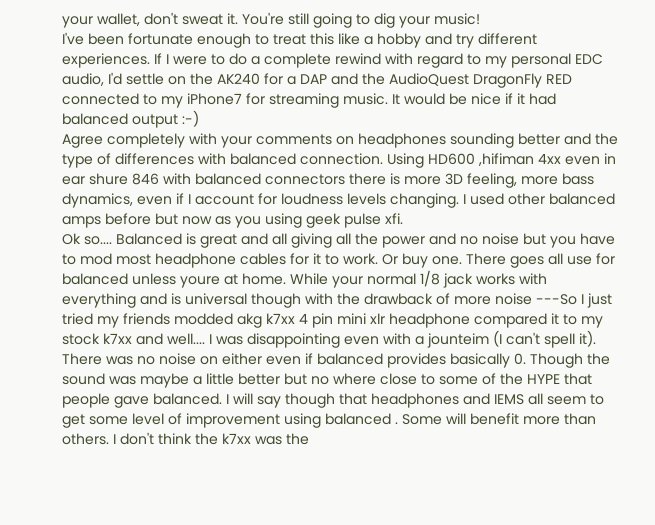your wallet, don't sweat it. You're still going to dig your music!
I've been fortunate enough to treat this like a hobby and try different experiences. If I were to do a complete rewind with regard to my personal EDC audio, I'd settle on the AK240 for a DAP and the AudioQuest DragonFly RED connected to my iPhone7 for streaming music. It would be nice if it had balanced output :-)
Agree completely with your comments on headphones sounding better and the type of differences with balanced connection. Using HD600 ,hifiman 4xx even in ear shure 846 with balanced connectors there is more 3D feeling, more bass dynamics, even if I account for loudness levels changing. I used other balanced amps before but now as you using geek pulse xfi.
Ok so.... Balanced is great and all giving all the power and no noise but you have to mod most headphone cables for it to work. Or buy one. There goes all use for balanced unless youre at home. While your normal 1/8 jack works with everything and is universal though with the drawback of more noise ---So I just tried my friends modded akg k7xx 4 pin mini xlr headphone compared it to my stock k7xx and well.... I was disappointing even with a jounteim (I can't spell it). There was no noise on either even if balanced provides basically 0. Though the sound was maybe a little better but no where close to some of the HYPE that people gave balanced. I will say though that headphones and IEMS all seem to get some level of improvement using balanced . Some will benefit more than others. I don't think the k7xx was the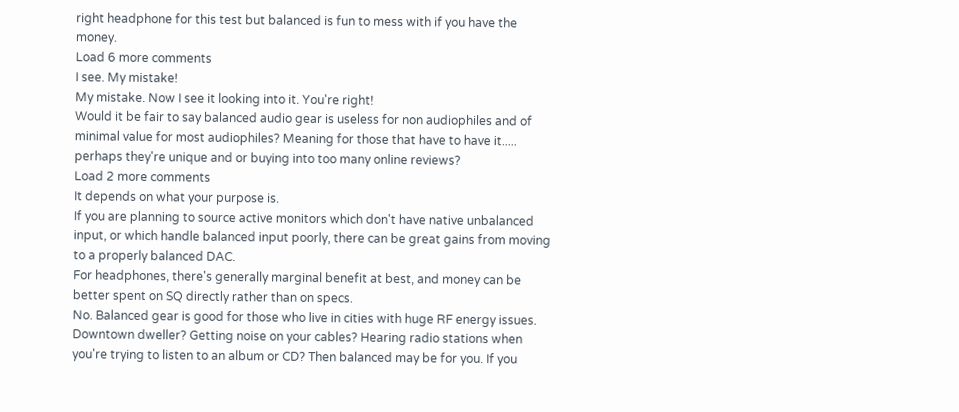right headphone for this test but balanced is fun to mess with if you have the money.
Load 6 more comments
I see. My mistake!
My mistake. Now I see it looking into it. You're right!
Would it be fair to say balanced audio gear is useless for non audiophiles and of minimal value for most audiophiles? Meaning for those that have to have it..... perhaps they're unique and or buying into too many online reviews?
Load 2 more comments
It depends on what your purpose is.
If you are planning to source active monitors which don't have native unbalanced input, or which handle balanced input poorly, there can be great gains from moving to a properly balanced DAC.
For headphones, there's generally marginal benefit at best, and money can be better spent on SQ directly rather than on specs.
No. Balanced gear is good for those who live in cities with huge RF energy issues. Downtown dweller? Getting noise on your cables? Hearing radio stations when you're trying to listen to an album or CD? Then balanced may be for you. If you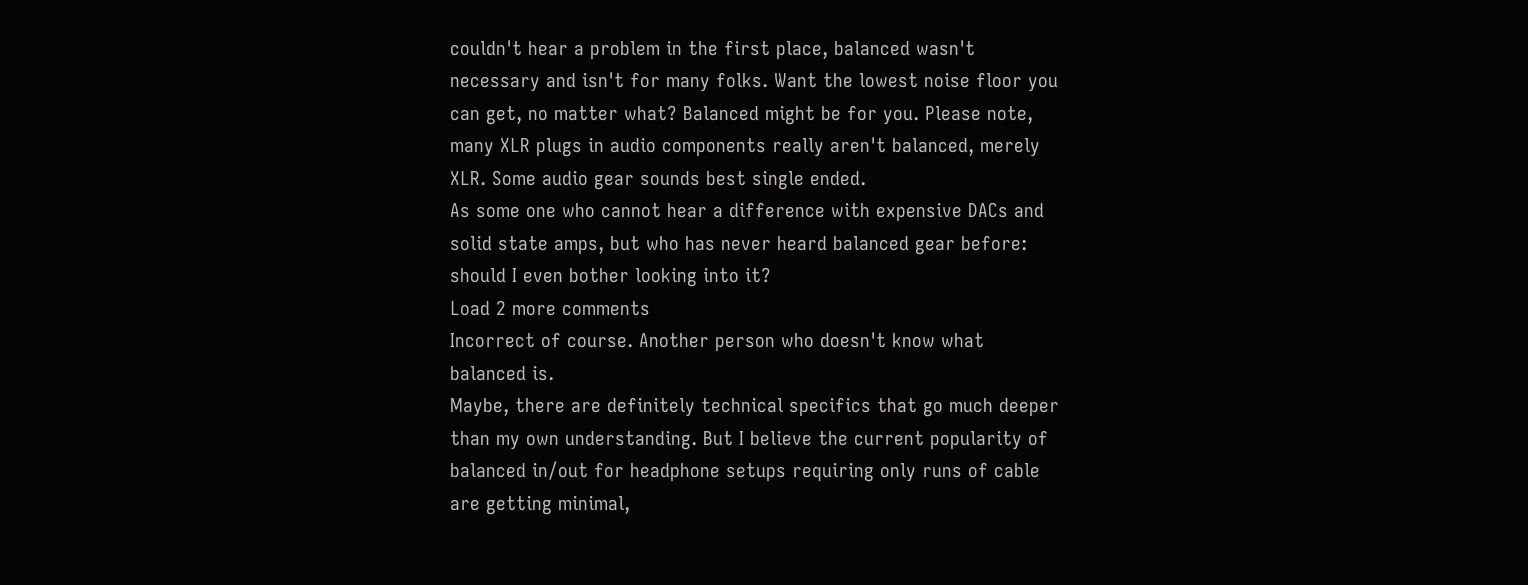couldn't hear a problem in the first place, balanced wasn't necessary and isn't for many folks. Want the lowest noise floor you can get, no matter what? Balanced might be for you. Please note, many XLR plugs in audio components really aren't balanced, merely XLR. Some audio gear sounds best single ended.
As some one who cannot hear a difference with expensive DACs and solid state amps, but who has never heard balanced gear before: should I even bother looking into it?
Load 2 more comments
Incorrect of course. Another person who doesn't know what balanced is.
Maybe, there are definitely technical specifics that go much deeper than my own understanding. But I believe the current popularity of balanced in/out for headphone setups requiring only runs of cable are getting minimal,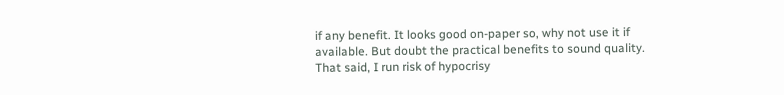if any benefit. It looks good on-paper so, why not use it if available. But doubt the practical benefits to sound quality.
That said, I run risk of hypocrisy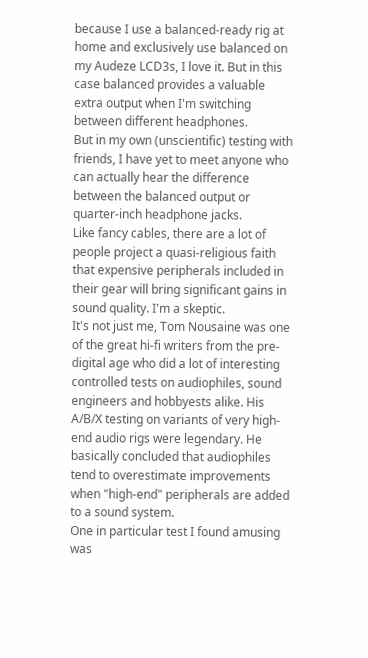because I use a balanced-ready rig at home and exclusively use balanced on my Audeze LCD3s, I love it. But in this case balanced provides a valuable extra output when I'm switching between different headphones.
But in my own (unscientific) testing with friends, I have yet to meet anyone who can actually hear the difference between the balanced output or quarter-inch headphone jacks.
Like fancy cables, there are a lot of people project a quasi-religious faith that expensive peripherals included in their gear will bring significant gains in sound quality. I'm a skeptic.
It's not just me, Tom Nousaine was one of the great hi-fi writers from the pre-digital age who did a lot of interesting controlled tests on audiophiles, sound engineers and hobbyests alike. His A/B/X testing on variants of very high-end audio rigs were legendary. He basically concluded that audiophiles tend to overestimate improvements when "high-end" peripherals are added to a sound system.
One in particular test I found amusing was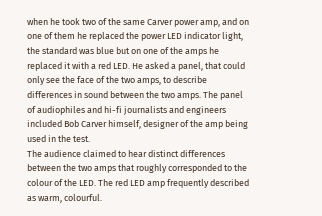when he took two of the same Carver power amp, and on one of them he replaced the power LED indicator light, the standard was blue but on one of the amps he replaced it with a red LED. He asked a panel, that could only see the face of the two amps, to describe differences in sound between the two amps. The panel of audiophiles and hi-fi journalists and engineers included Bob Carver himself, designer of the amp being used in the test.
The audience claimed to hear distinct differences between the two amps that roughly corresponded to the colour of the LED. The red LED amp frequently described as warm, colourful.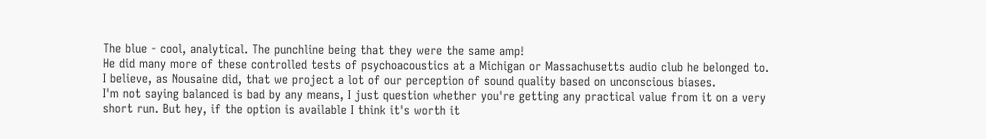The blue - cool, analytical. The punchline being that they were the same amp!
He did many more of these controlled tests of psychoacoustics at a Michigan or Massachusetts audio club he belonged to.
I believe, as Nousaine did, that we project a lot of our perception of sound quality based on unconscious biases.
I'm not saying balanced is bad by any means, I just question whether you're getting any practical value from it on a very short run. But hey, if the option is available I think it's worth it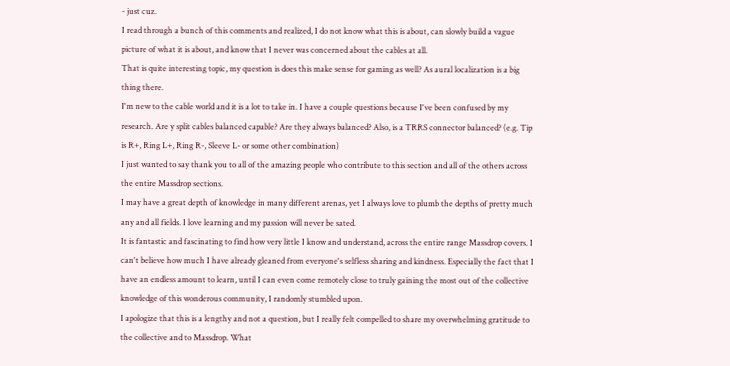- just cuz.
I read through a bunch of this comments and realized, I do not know what this is about, can slowly build a vague picture of what it is about, and know that I never was concerned about the cables at all.
That is quite interesting topic, my question is does this make sense for gaming as well? As aural localization is a big thing there.
I'm new to the cable world and it is a lot to take in. I have a couple questions because I've been confused by my research. Are y split cables balanced capable? Are they always balanced? Also, is a TRRS connector balanced? (e.g. Tip is R+, Ring L+, Ring R-, Sleeve L- or some other combination)
I just wanted to say thank you to all of the amazing people who contribute to this section and all of the others across the entire Massdrop sections.
I may have a great depth of knowledge in many different arenas, yet I always love to plumb the depths of pretty much any and all fields. I love learning and my passion will never be sated.
It is fantastic and fascinating to find how very little I know and understand, across the entire range Massdrop covers. I can't believe how much I have already gleaned from everyone's selfless sharing and kindness. Especially the fact that I have an endless amount to learn, until I can even come remotely close to truly gaining the most out of the collective knowledge of this wonderous community, I randomly stumbled upon.
I apologize that this is a lengthy and not a question, but I really felt compelled to share my overwhelming gratitude to the collective and to Massdrop. What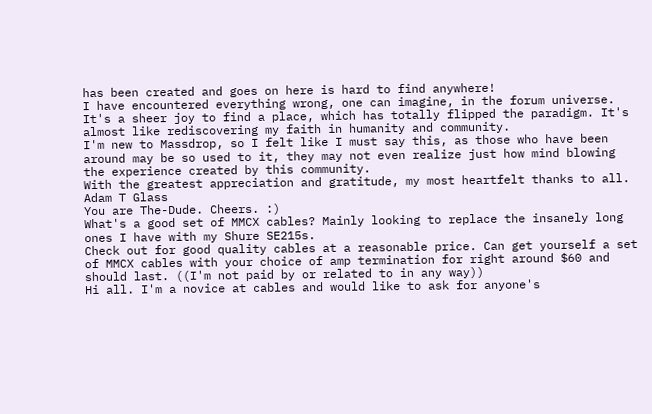has been created and goes on here is hard to find anywhere!
I have encountered everything wrong, one can imagine, in the forum universe. It's a sheer joy to find a place, which has totally flipped the paradigm. It's almost like rediscovering my faith in humanity and community.
I'm new to Massdrop, so I felt like I must say this, as those who have been around may be so used to it, they may not even realize just how mind blowing the experience created by this community.
With the greatest appreciation and gratitude, my most heartfelt thanks to all. Adam T Glass
You are The-Dude. Cheers. :)
What's a good set of MMCX cables? Mainly looking to replace the insanely long ones I have with my Shure SE215s.
Check out for good quality cables at a reasonable price. Can get yourself a set of MMCX cables with your choice of amp termination for right around $60 and should last. ((I'm not paid by or related to in any way))
Hi all. I'm a novice at cables and would like to ask for anyone's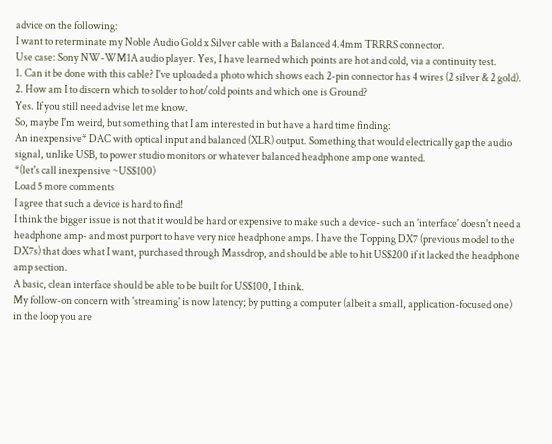advice on the following:
I want to reterminate my Noble Audio Gold x Silver cable with a Balanced 4.4mm TRRRS connector.
Use case: Sony NW-WM1A audio player. Yes, I have learned which points are hot and cold, via a continuity test.
1. Can it be done with this cable? I've uploaded a photo which shows each 2-pin connector has 4 wires (2 silver & 2 gold).
2. How am I to discern which to solder to hot/cold points and which one is Ground?
Yes. If you still need advise let me know.
So, maybe I'm weird, but something that I am interested in but have a hard time finding:
An inexpensive* DAC with optical input and balanced (XLR) output. Something that would electrically gap the audio signal, unlike USB, to power studio monitors or whatever balanced headphone amp one wanted.
*(let's call inexpensive ~US$100)
Load 5 more comments
I agree that such a device is hard to find!
I think the bigger issue is not that it would be hard or expensive to make such a device- such an 'interface' doesn't need a headphone amp- and most purport to have very nice headphone amps. I have the Topping DX7 (previous model to the DX7s) that does what I want, purchased through Massdrop, and should be able to hit US$200 if it lacked the headphone amp section.
A basic, clean interface should be able to be built for US$100, I think.
My follow-on concern with 'streaming' is now latency; by putting a computer (albeit a small, application-focused one) in the loop you are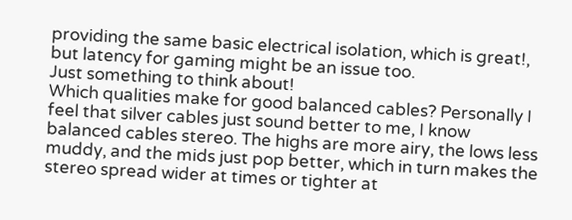providing the same basic electrical isolation, which is great!, but latency for gaming might be an issue too.
Just something to think about!
Which qualities make for good balanced cables? Personally I feel that silver cables just sound better to me, I know balanced cables stereo. The highs are more airy, the lows less muddy, and the mids just pop better, which in turn makes the stereo spread wider at times or tighter at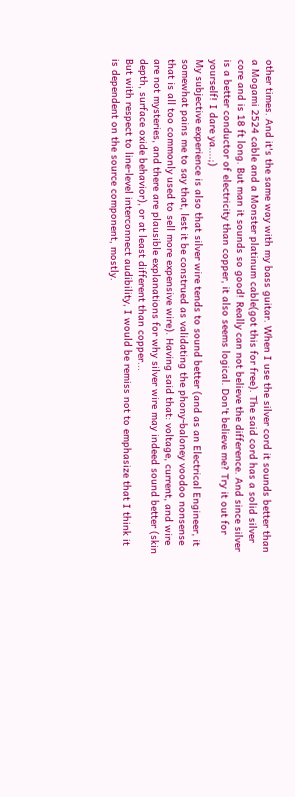other times. And it's the same way with my bass guitar. When I use the silver cord it sounds better than a Mogami 2524 cable and a Monster platinum cable(got this for free). The said cord has a solid silver core and is 18 ft long. But man it sounds so good! Really can not believe the difference. And since silver is a better conductor of electricity than copper, it also seems logical. Don't believe me? Try it out for yourself! I dare ya....;)
My subjective experience is also that silver wire tends to sound better (and as an Electrical Engineer, it somewhat pains me to say that, lest it be construed as validating the phony-baloney voodoo nonsense that is all too commonly used to sell more expensive wire). Having said that: voltage, current, and wire are not mysteries, and there are plausible explanations for why silver wire may indeed sound better (skin depth, surface oxide behavior), or at least different than copper...
But with respect to line-level interconnect audibility, I would be remiss not to emphasize that I think it is dependent on the source component, mostly.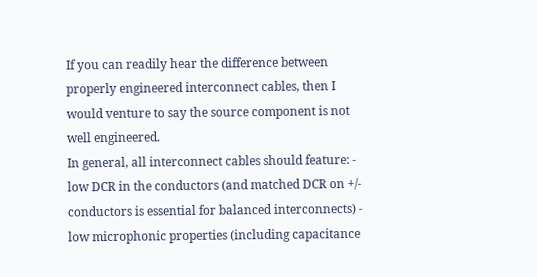If you can readily hear the difference between properly engineered interconnect cables, then I would venture to say the source component is not well engineered.
In general, all interconnect cables should feature: - low DCR in the conductors (and matched DCR on +/- conductors is essential for balanced interconnects) - low microphonic properties (including capacitance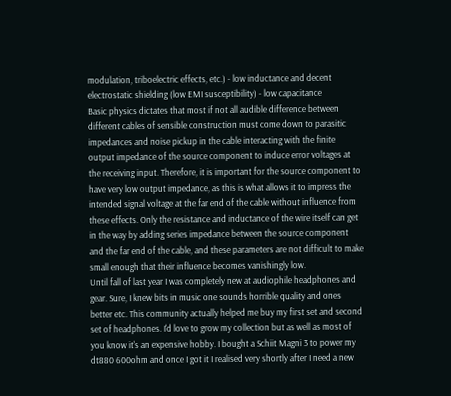modulation, triboelectric effects, etc.) - low inductance and decent electrostatic shielding (low EMI susceptibility) - low capacitance
Basic physics dictates that most if not all audible difference between different cables of sensible construction must come down to parasitic impedances and noise pickup in the cable interacting with the finite output impedance of the source component to induce error voltages at the receiving input. Therefore, it is important for the source component to have very low output impedance, as this is what allows it to impress the intended signal voltage at the far end of the cable without influence from these effects. Only the resistance and inductance of the wire itself can get in the way by adding series impedance between the source component and the far end of the cable, and these parameters are not difficult to make small enough that their influence becomes vanishingly low.
Until fall of last year I was completely new at audiophile headphones and gear. Sure, I knew bits in music one sounds horrible quality and ones better etc. This community actually helped me buy my first set and second set of headphones. I'd love to grow my collection but as well as most of you know it's an expensive hobby. I bought a Schiit Magni 3 to power my dt880 600ohm and once I got it I realised very shortly after I need a new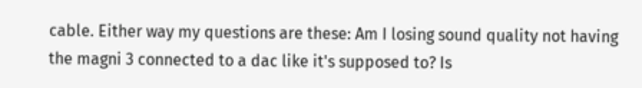cable. Either way my questions are these: Am I losing sound quality not having the magni 3 connected to a dac like it's supposed to? Is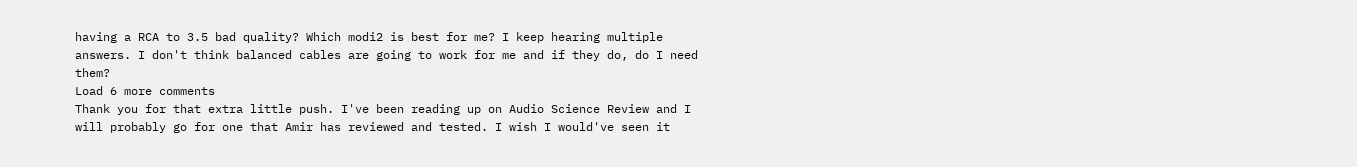having a RCA to 3.5 bad quality? Which modi2 is best for me? I keep hearing multiple answers. I don't think balanced cables are going to work for me and if they do, do I need them?
Load 6 more comments
Thank you for that extra little push. I've been reading up on Audio Science Review and I will probably go for one that Amir has reviewed and tested. I wish I would've seen it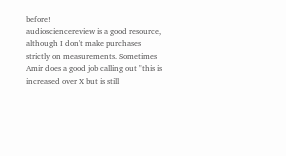before!
audiosciencereview is a good resource, although I don't make purchases strictly on measurements. Sometimes Amir does a good job calling out "this is increased over X but is still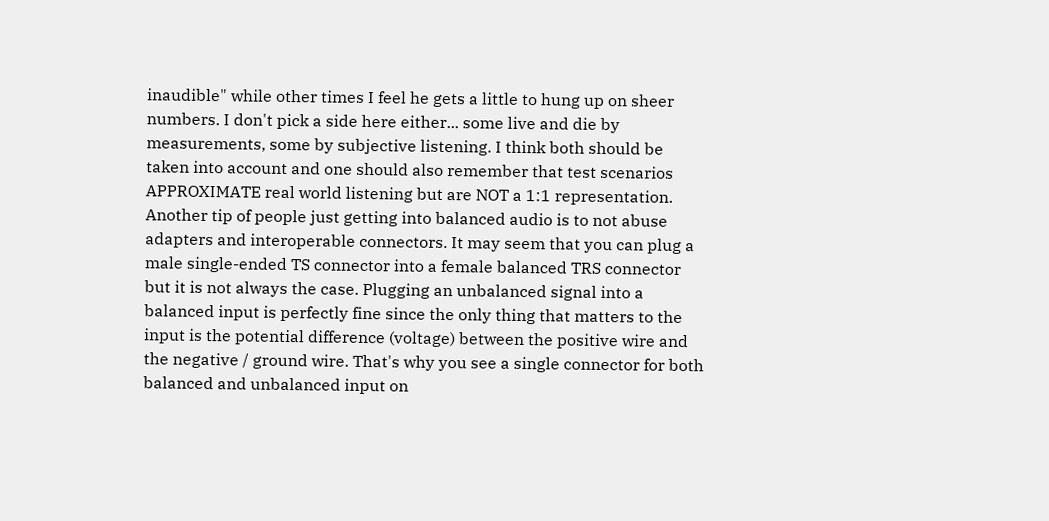inaudible" while other times I feel he gets a little to hung up on sheer numbers. I don't pick a side here either... some live and die by measurements, some by subjective listening. I think both should be taken into account and one should also remember that test scenarios APPROXIMATE real world listening but are NOT a 1:1 representation.
Another tip of people just getting into balanced audio is to not abuse adapters and interoperable connectors. It may seem that you can plug a male single-ended TS connector into a female balanced TRS connector but it is not always the case. Plugging an unbalanced signal into a balanced input is perfectly fine since the only thing that matters to the input is the potential difference (voltage) between the positive wire and the negative / ground wire. That's why you see a single connector for both balanced and unbalanced input on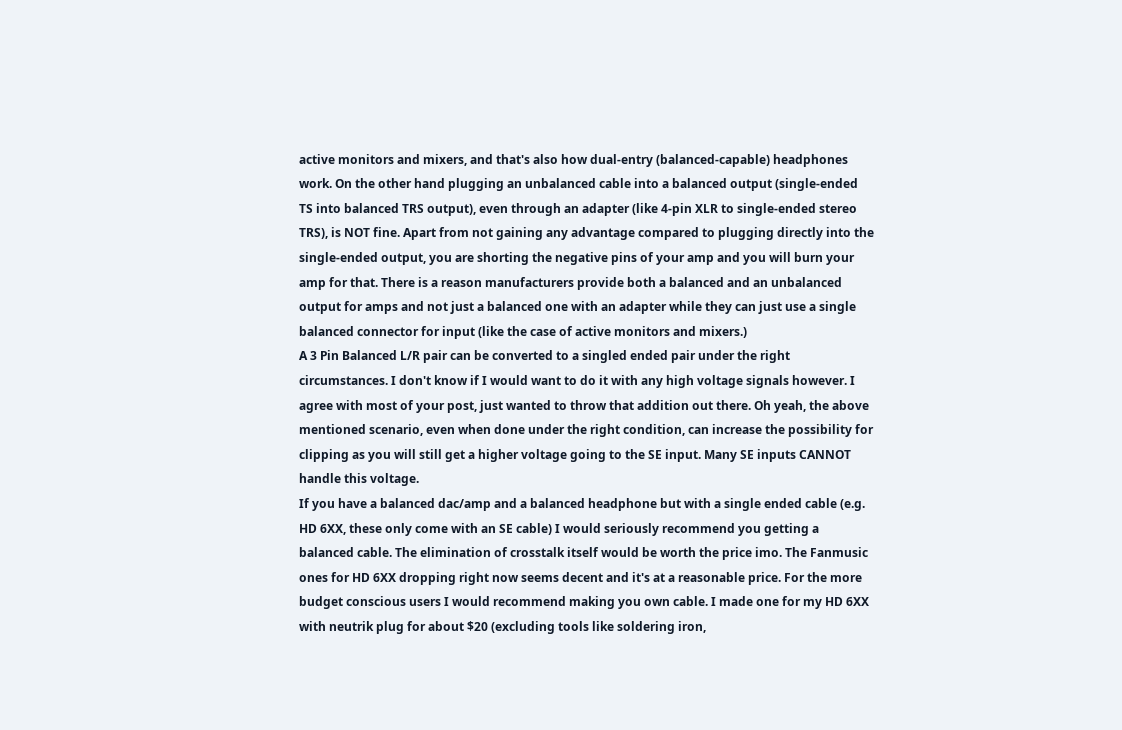active monitors and mixers, and that's also how dual-entry (balanced-capable) headphones work. On the other hand plugging an unbalanced cable into a balanced output (single-ended TS into balanced TRS output), even through an adapter (like 4-pin XLR to single-ended stereo TRS), is NOT fine. Apart from not gaining any advantage compared to plugging directly into the single-ended output, you are shorting the negative pins of your amp and you will burn your amp for that. There is a reason manufacturers provide both a balanced and an unbalanced output for amps and not just a balanced one with an adapter while they can just use a single balanced connector for input (like the case of active monitors and mixers.)
A 3 Pin Balanced L/R pair can be converted to a singled ended pair under the right circumstances. I don't know if I would want to do it with any high voltage signals however. I agree with most of your post, just wanted to throw that addition out there. Oh yeah, the above mentioned scenario, even when done under the right condition, can increase the possibility for clipping as you will still get a higher voltage going to the SE input. Many SE inputs CANNOT handle this voltage.
If you have a balanced dac/amp and a balanced headphone but with a single ended cable (e.g. HD 6XX, these only come with an SE cable) I would seriously recommend you getting a balanced cable. The elimination of crosstalk itself would be worth the price imo. The Fanmusic ones for HD 6XX dropping right now seems decent and it's at a reasonable price. For the more budget conscious users I would recommend making you own cable. I made one for my HD 6XX with neutrik plug for about $20 (excluding tools like soldering iron,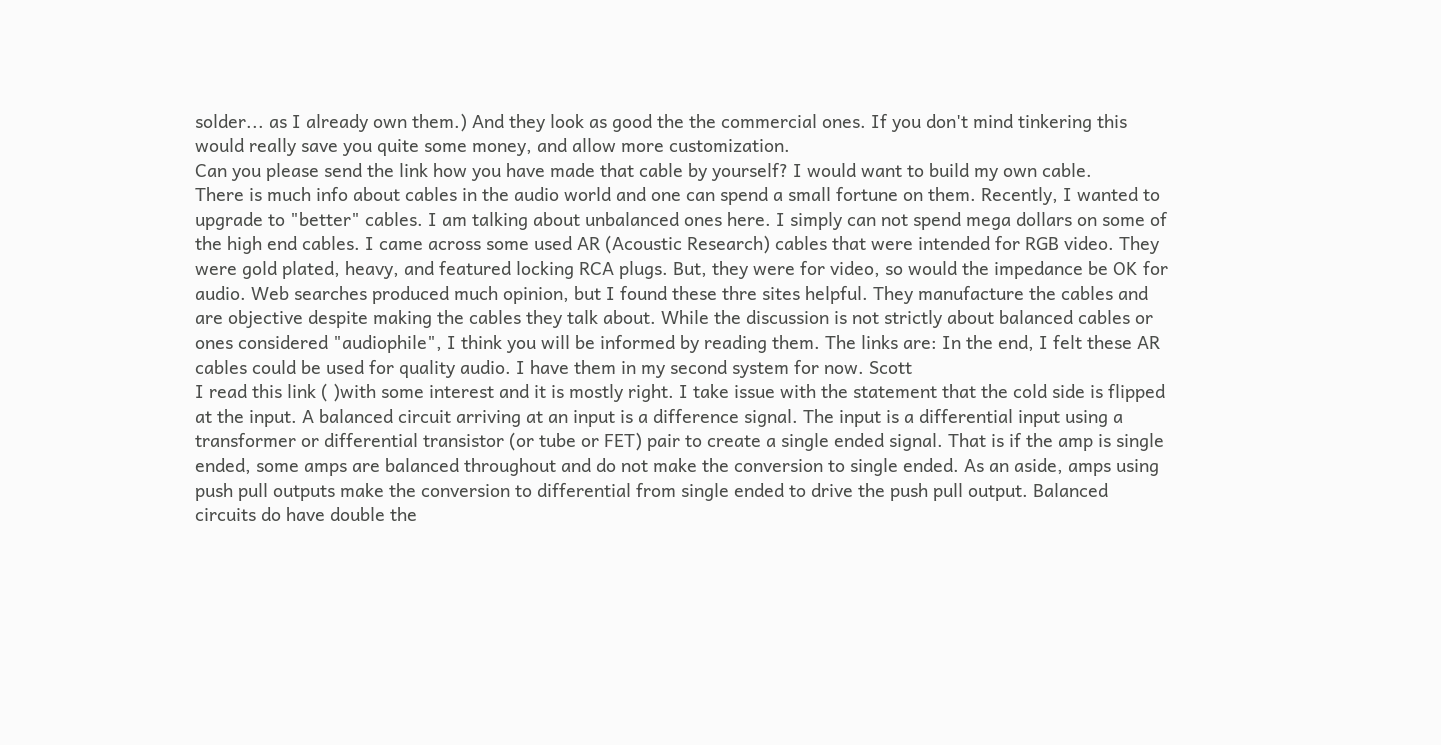solder... as I already own them.) And they look as good the the commercial ones. If you don't mind tinkering this would really save you quite some money, and allow more customization.
Can you please send the link how you have made that cable by yourself? I would want to build my own cable.
There is much info about cables in the audio world and one can spend a small fortune on them. Recently, I wanted to upgrade to "better" cables. I am talking about unbalanced ones here. I simply can not spend mega dollars on some of the high end cables. I came across some used AR (Acoustic Research) cables that were intended for RGB video. They were gold plated, heavy, and featured locking RCA plugs. But, they were for video, so would the impedance be OK for audio. Web searches produced much opinion, but I found these thre sites helpful. They manufacture the cables and are objective despite making the cables they talk about. While the discussion is not strictly about balanced cables or ones considered "audiophile", I think you will be informed by reading them. The links are: In the end, I felt these AR cables could be used for quality audio. I have them in my second system for now. Scott
I read this link ( )with some interest and it is mostly right. I take issue with the statement that the cold side is flipped at the input. A balanced circuit arriving at an input is a difference signal. The input is a differential input using a transformer or differential transistor (or tube or FET) pair to create a single ended signal. That is if the amp is single ended, some amps are balanced throughout and do not make the conversion to single ended. As an aside, amps using push pull outputs make the conversion to differential from single ended to drive the push pull output. Balanced circuits do have double the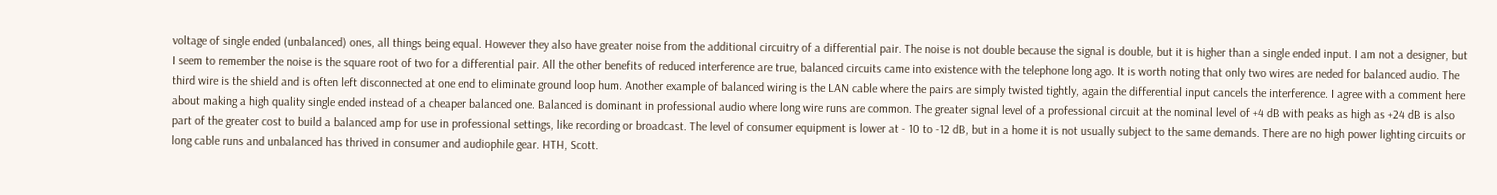voltage of single ended (unbalanced) ones, all things being equal. However they also have greater noise from the additional circuitry of a differential pair. The noise is not double because the signal is double, but it is higher than a single ended input. I am not a designer, but I seem to remember the noise is the square root of two for a differential pair. All the other benefits of reduced interference are true, balanced circuits came into existence with the telephone long ago. It is worth noting that only two wires are neded for balanced audio. The third wire is the shield and is often left disconnected at one end to eliminate ground loop hum. Another example of balanced wiring is the LAN cable where the pairs are simply twisted tightly, again the differential input cancels the interference. I agree with a comment here about making a high quality single ended instead of a cheaper balanced one. Balanced is dominant in professional audio where long wire runs are common. The greater signal level of a professional circuit at the nominal level of +4 dB with peaks as high as +24 dB is also part of the greater cost to build a balanced amp for use in professional settings, like recording or broadcast. The level of consumer equipment is lower at - 10 to -12 dB, but in a home it is not usually subject to the same demands. There are no high power lighting circuits or long cable runs and unbalanced has thrived in consumer and audiophile gear. HTH, Scott.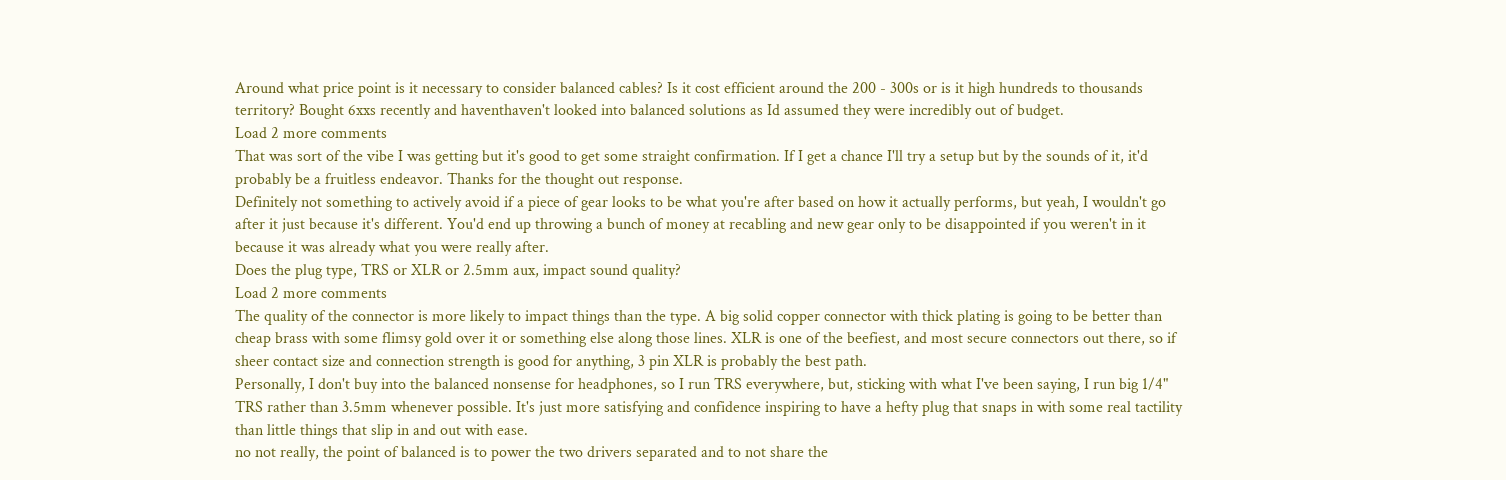Around what price point is it necessary to consider balanced cables? Is it cost efficient around the 200 - 300s or is it high hundreds to thousands territory? Bought 6xxs recently and haventhaven't looked into balanced solutions as Id assumed they were incredibly out of budget.
Load 2 more comments
That was sort of the vibe I was getting but it's good to get some straight confirmation. If I get a chance I'll try a setup but by the sounds of it, it'd probably be a fruitless endeavor. Thanks for the thought out response.
Definitely not something to actively avoid if a piece of gear looks to be what you're after based on how it actually performs, but yeah, I wouldn't go after it just because it's different. You'd end up throwing a bunch of money at recabling and new gear only to be disappointed if you weren't in it because it was already what you were really after.
Does the plug type, TRS or XLR or 2.5mm aux, impact sound quality?
Load 2 more comments
The quality of the connector is more likely to impact things than the type. A big solid copper connector with thick plating is going to be better than cheap brass with some flimsy gold over it or something else along those lines. XLR is one of the beefiest, and most secure connectors out there, so if sheer contact size and connection strength is good for anything, 3 pin XLR is probably the best path.
Personally, I don't buy into the balanced nonsense for headphones, so I run TRS everywhere, but, sticking with what I've been saying, I run big 1/4" TRS rather than 3.5mm whenever possible. It's just more satisfying and confidence inspiring to have a hefty plug that snaps in with some real tactility than little things that slip in and out with ease.
no not really, the point of balanced is to power the two drivers separated and to not share the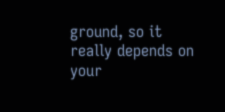ground, so it really depends on your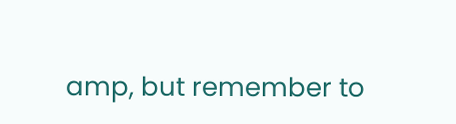amp, but remember to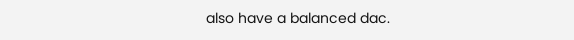also have a balanced dac.